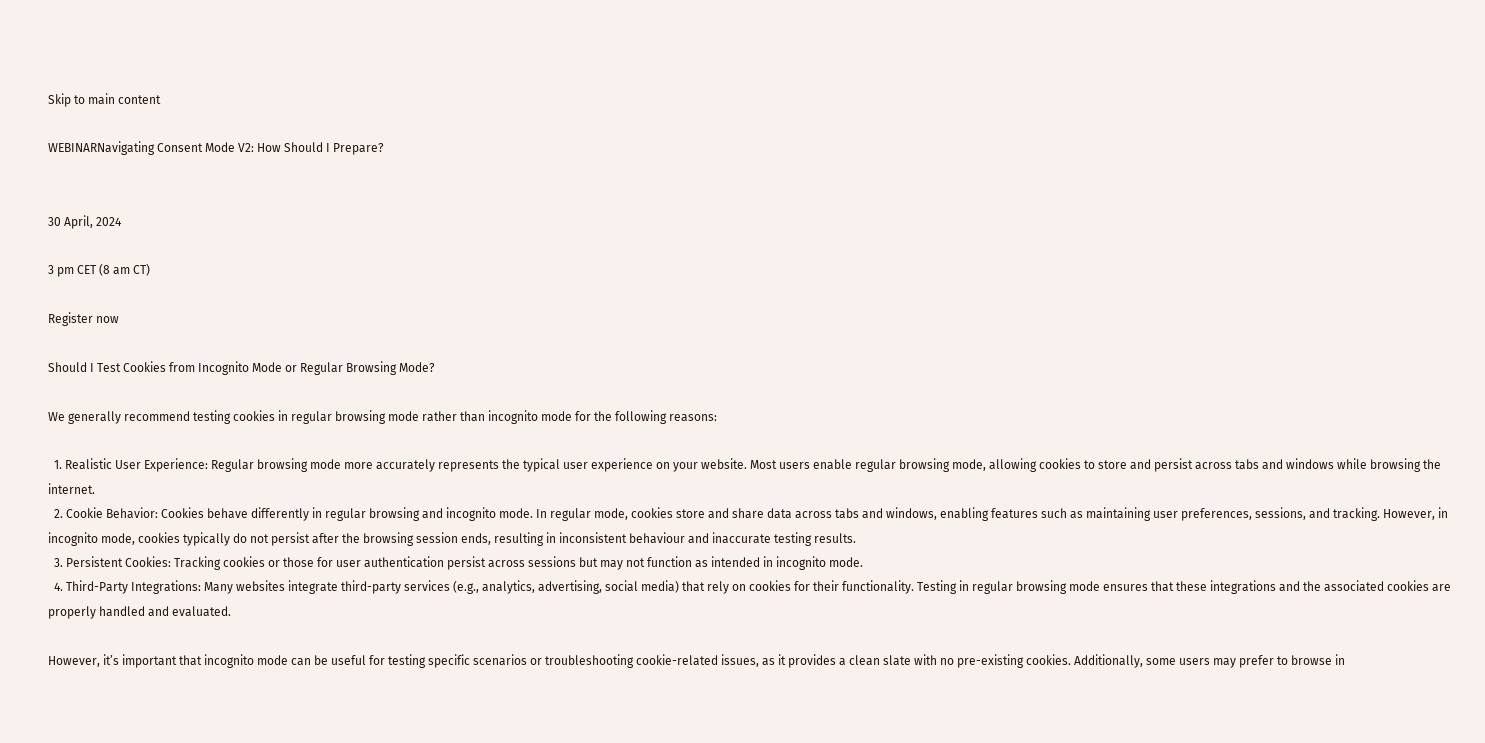Skip to main content

WEBINARNavigating Consent Mode V2: How Should I Prepare?


30 April, 2024

3 pm CET (8 am CT)

Register now

Should I Test Cookies from Incognito Mode or Regular Browsing Mode?

We generally recommend testing cookies in regular browsing mode rather than incognito mode for the following reasons:

  1. Realistic User Experience: Regular browsing mode more accurately represents the typical user experience on your website. Most users enable regular browsing mode, allowing cookies to store and persist across tabs and windows while browsing the internet.
  2. Cookie Behavior: Cookies behave differently in regular browsing and incognito mode. In regular mode, cookies store and share data across tabs and windows, enabling features such as maintaining user preferences, sessions, and tracking. However, in incognito mode, cookies typically do not persist after the browsing session ends, resulting in inconsistent behaviour and inaccurate testing results.
  3. Persistent Cookies: Tracking cookies or those for user authentication persist across sessions but may not function as intended in incognito mode.
  4. Third-Party Integrations: Many websites integrate third-party services (e.g., analytics, advertising, social media) that rely on cookies for their functionality. Testing in regular browsing mode ensures that these integrations and the associated cookies are properly handled and evaluated.

However, it’s important that incognito mode can be useful for testing specific scenarios or troubleshooting cookie-related issues, as it provides a clean slate with no pre-existing cookies. Additionally, some users may prefer to browse in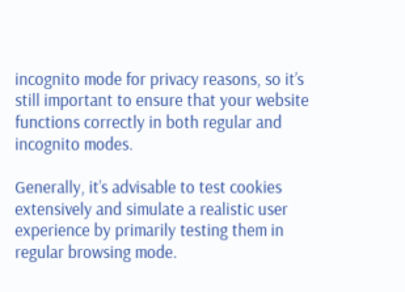incognito mode for privacy reasons, so it’s still important to ensure that your website functions correctly in both regular and incognito modes.

Generally, it’s advisable to test cookies extensively and simulate a realistic user experience by primarily testing them in regular browsing mode.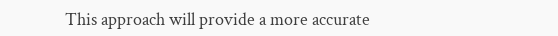This approach will provide a more accurate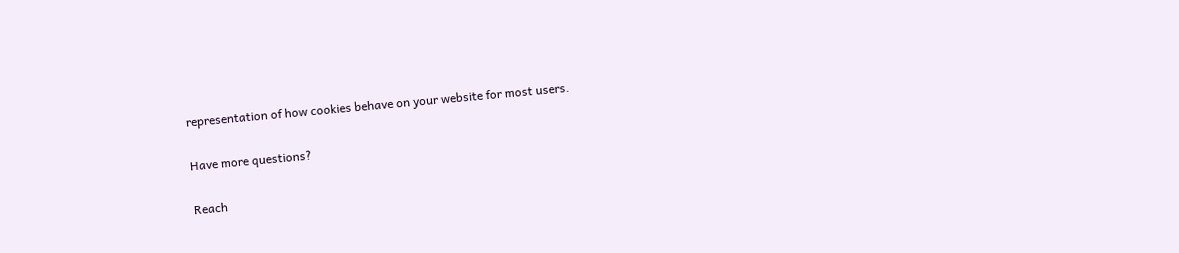representation of how cookies behave on your website for most users.

Have more questions?

Reach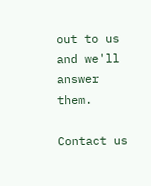out to us and we'll answer them.

Contact us